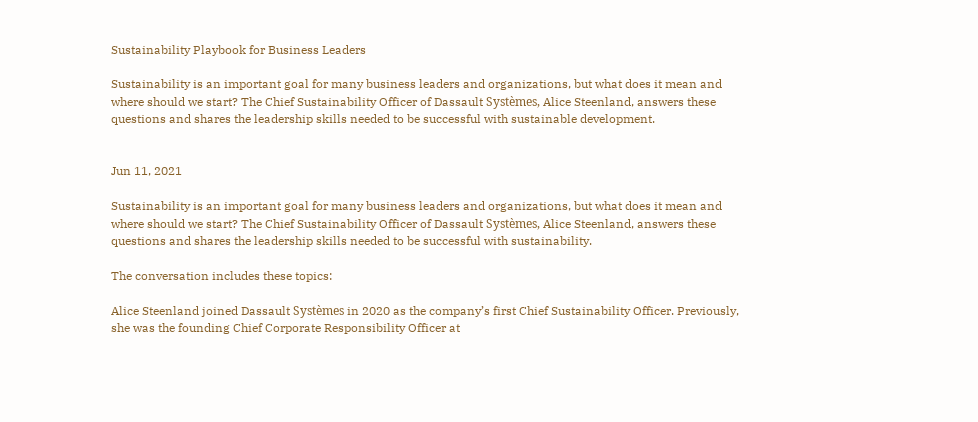Sustainability Playbook for Business Leaders

Sustainability is an important goal for many business leaders and organizations, but what does it mean and where should we start? The Chief Sustainability Officer of Dassault Systèmes, Alice Steenland, answers these questions and shares the leadership skills needed to be successful with sustainable development.


Jun 11, 2021

Sustainability is an important goal for many business leaders and organizations, but what does it mean and where should we start? The Chief Sustainability Officer of Dassault Systèmes, Alice Steenland, answers these questions and shares the leadership skills needed to be successful with sustainability.

The conversation includes these topics:

Alice Steenland joined Dassault Systèmes in 2020 as the company’s first Chief Sustainability Officer. Previously, she was the founding Chief Corporate Responsibility Officer at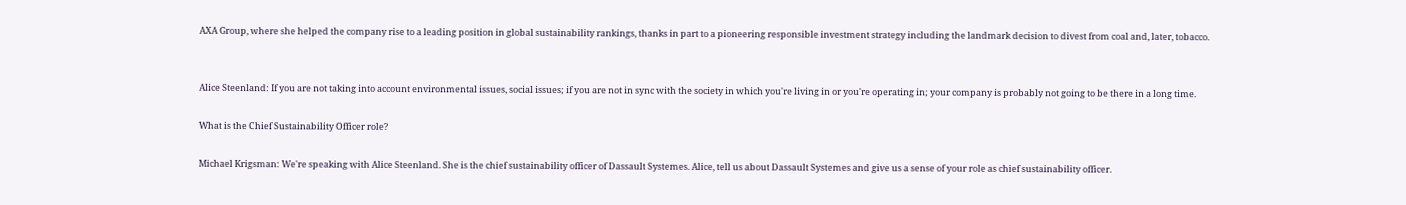AXA Group, where she helped the company rise to a leading position in global sustainability rankings, thanks in part to a pioneering responsible investment strategy including the landmark decision to divest from coal and, later, tobacco.


Alice Steenland: If you are not taking into account environmental issues, social issues; if you are not in sync with the society in which you're living in or you're operating in; your company is probably not going to be there in a long time.

What is the Chief Sustainability Officer role?

Michael Krigsman: We're speaking with Alice Steenland. She is the chief sustainability officer of Dassault Systemes. Alice, tell us about Dassault Systemes and give us a sense of your role as chief sustainability officer.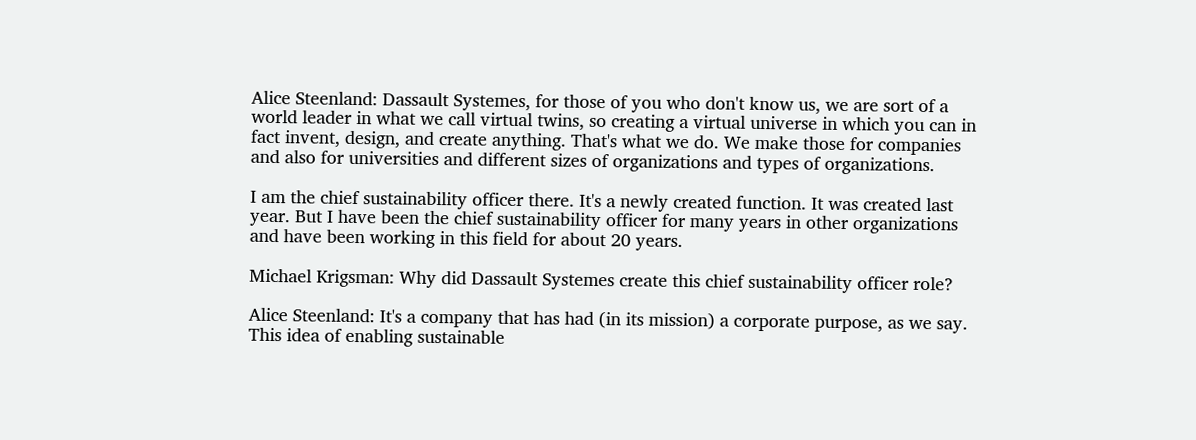Alice Steenland: Dassault Systemes, for those of you who don't know us, we are sort of a world leader in what we call virtual twins, so creating a virtual universe in which you can in fact invent, design, and create anything. That's what we do. We make those for companies and also for universities and different sizes of organizations and types of organizations.

I am the chief sustainability officer there. It's a newly created function. It was created last year. But I have been the chief sustainability officer for many years in other organizations and have been working in this field for about 20 years.

Michael Krigsman: Why did Dassault Systemes create this chief sustainability officer role?

Alice Steenland: It's a company that has had (in its mission) a corporate purpose, as we say. This idea of enabling sustainable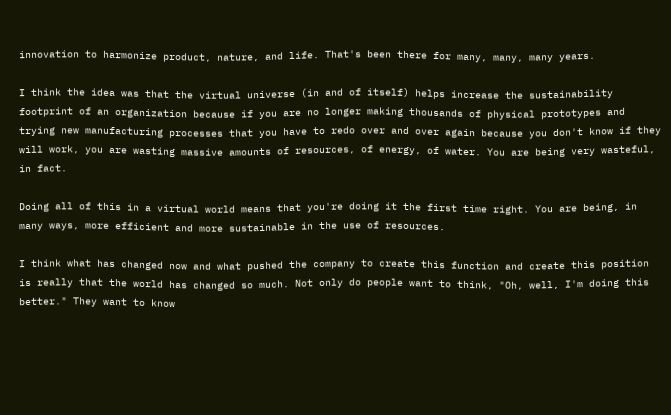innovation to harmonize product, nature, and life. That's been there for many, many, many years.

I think the idea was that the virtual universe (in and of itself) helps increase the sustainability footprint of an organization because if you are no longer making thousands of physical prototypes and trying new manufacturing processes that you have to redo over and over again because you don't know if they will work, you are wasting massive amounts of resources, of energy, of water. You are being very wasteful, in fact.

Doing all of this in a virtual world means that you're doing it the first time right. You are being, in many ways, more efficient and more sustainable in the use of resources.

I think what has changed now and what pushed the company to create this function and create this position is really that the world has changed so much. Not only do people want to think, "Oh, well, I'm doing this better." They want to know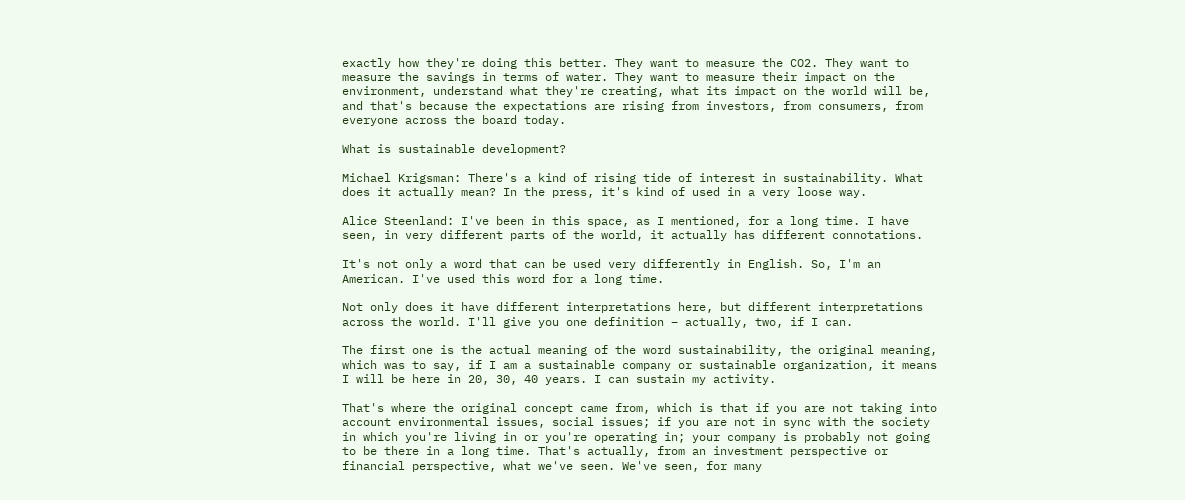exactly how they're doing this better. They want to measure the CO2. They want to measure the savings in terms of water. They want to measure their impact on the environment, understand what they're creating, what its impact on the world will be, and that's because the expectations are rising from investors, from consumers, from everyone across the board today.

What is sustainable development?

Michael Krigsman: There's a kind of rising tide of interest in sustainability. What does it actually mean? In the press, it's kind of used in a very loose way.

Alice Steenland: I've been in this space, as I mentioned, for a long time. I have seen, in very different parts of the world, it actually has different connotations.

It's not only a word that can be used very differently in English. So, I'm an American. I've used this word for a long time.

Not only does it have different interpretations here, but different interpretations across the world. I'll give you one definition – actually, two, if I can.

The first one is the actual meaning of the word sustainability, the original meaning, which was to say, if I am a sustainable company or sustainable organization, it means I will be here in 20, 30, 40 years. I can sustain my activity.

That's where the original concept came from, which is that if you are not taking into account environmental issues, social issues; if you are not in sync with the society in which you're living in or you're operating in; your company is probably not going to be there in a long time. That's actually, from an investment perspective or financial perspective, what we've seen. We've seen, for many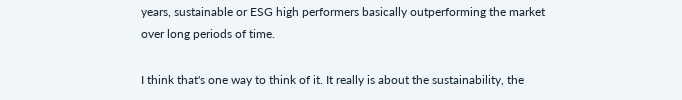years, sustainable or ESG high performers basically outperforming the market over long periods of time.

I think that's one way to think of it. It really is about the sustainability, the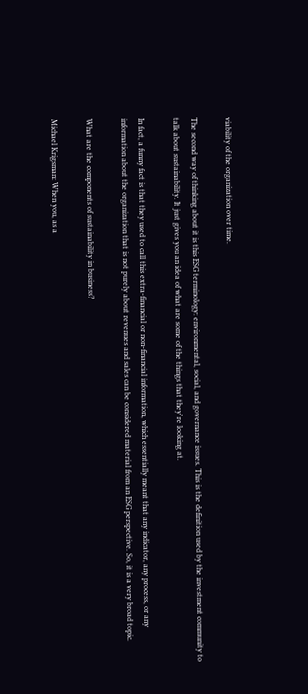viability of the organization over time.

The second way of thinking about it is this ESG terminology: environmental, social, and governance issues. This is the definition used by the investment community to talk about sustainability. It just gives you an idea of what are some of the things that they're looking at.

In fact, a funny fact is that they used to call this extra-financial or non-financial information, which essentially meant that any indicator, any process, or any information about the organization that is not purely about revenues and sales can be considered material from an ESG perspective. So, it is a very broad topic.

What are the components of sustainability in business?

Michael Krigsman: When you, as a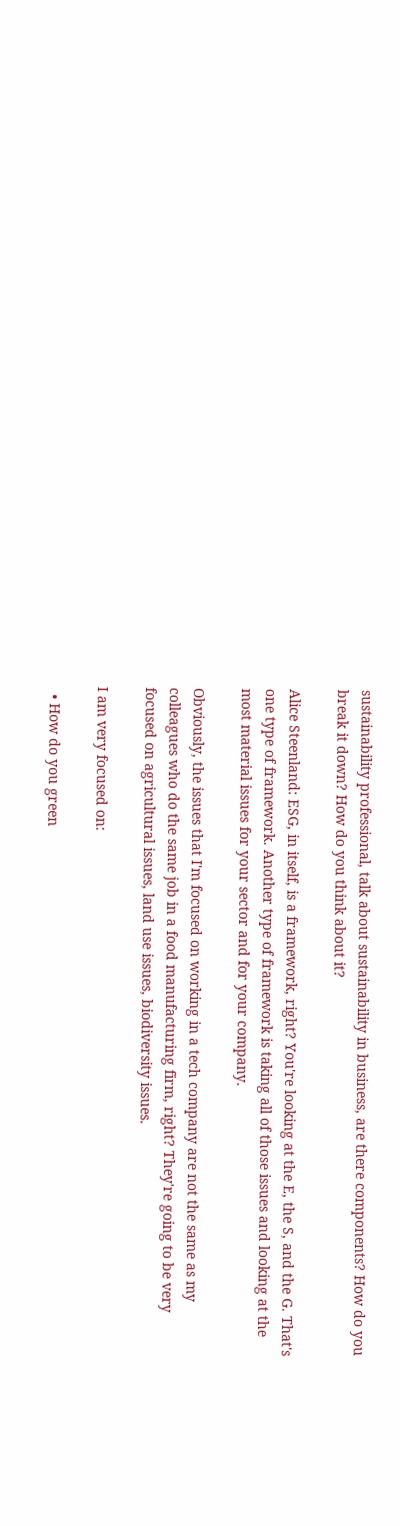sustainability professional, talk about sustainability in business, are there components? How do you break it down? How do you think about it?

Alice Steenland: ESG, in itself, is a framework, right? You're looking at the E, the S, and the G. That's one type of framework. Another type of framework is taking all of those issues and looking at the most material issues for your sector and for your company.

Obviously, the issues that I'm focused on working in a tech company are not the same as my colleagues who do the same job in a food manufacturing firm, right? They're going to be very focused on agricultural issues, land use issues, biodiversity issues.

I am very focused on:

  • How do you green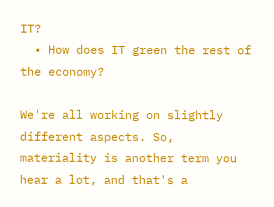IT?
  • How does IT green the rest of the economy?

We're all working on slightly different aspects. So, materiality is another term you hear a lot, and that's a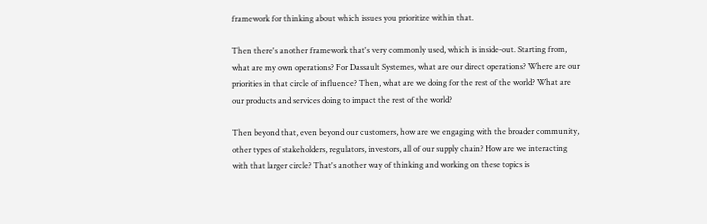framework for thinking about which issues you prioritize within that.

Then there's another framework that's very commonly used, which is inside-out. Starting from, what are my own operations? For Dassault Systemes, what are our direct operations? Where are our priorities in that circle of influence? Then, what are we doing for the rest of the world? What are our products and services doing to impact the rest of the world?

Then beyond that, even beyond our customers, how are we engaging with the broader community, other types of stakeholders, regulators, investors, all of our supply chain? How are we interacting with that larger circle? That's another way of thinking and working on these topics is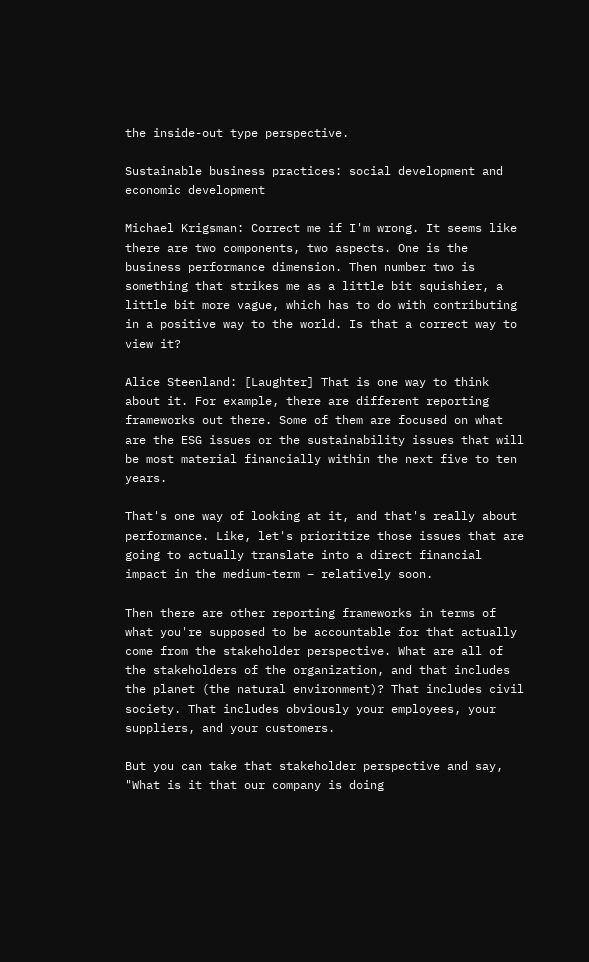the inside-out type perspective.

Sustainable business practices: social development and economic development

Michael Krigsman: Correct me if I'm wrong. It seems like there are two components, two aspects. One is the business performance dimension. Then number two is something that strikes me as a little bit squishier, a little bit more vague, which has to do with contributing in a positive way to the world. Is that a correct way to view it?

Alice Steenland: [Laughter] That is one way to think about it. For example, there are different reporting frameworks out there. Some of them are focused on what are the ESG issues or the sustainability issues that will be most material financially within the next five to ten years.

That's one way of looking at it, and that's really about performance. Like, let's prioritize those issues that are going to actually translate into a direct financial impact in the medium-term – relatively soon.

Then there are other reporting frameworks in terms of what you're supposed to be accountable for that actually come from the stakeholder perspective. What are all of the stakeholders of the organization, and that includes the planet (the natural environment)? That includes civil society. That includes obviously your employees, your suppliers, and your customers.

But you can take that stakeholder perspective and say, "What is it that our company is doing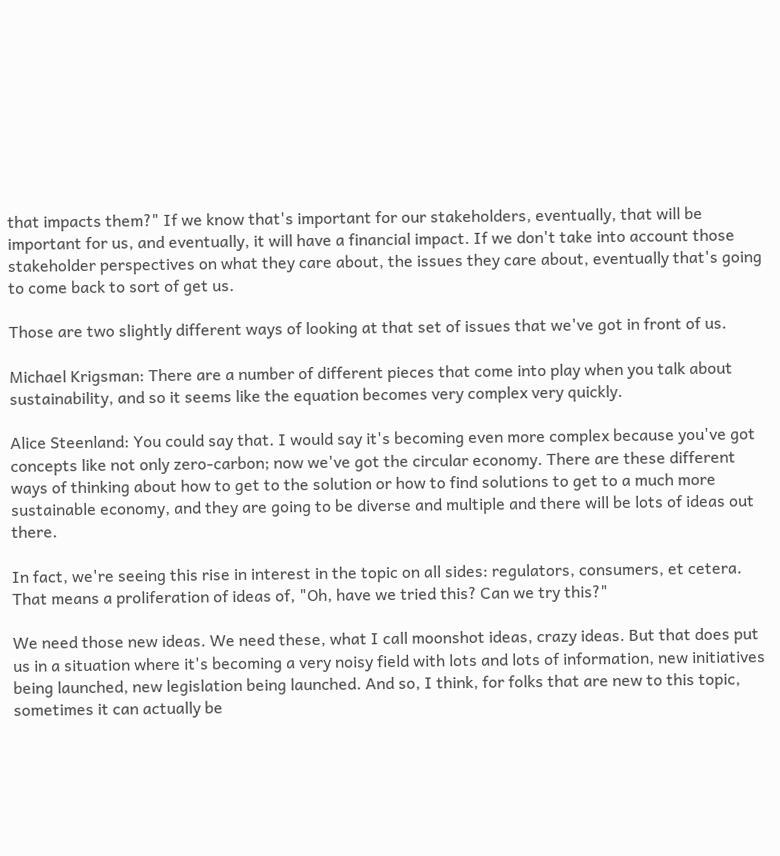that impacts them?" If we know that's important for our stakeholders, eventually, that will be important for us, and eventually, it will have a financial impact. If we don't take into account those stakeholder perspectives on what they care about, the issues they care about, eventually that's going to come back to sort of get us.

Those are two slightly different ways of looking at that set of issues that we've got in front of us.

Michael Krigsman: There are a number of different pieces that come into play when you talk about sustainability, and so it seems like the equation becomes very complex very quickly.

Alice Steenland: You could say that. I would say it's becoming even more complex because you've got concepts like not only zero-carbon; now we've got the circular economy. There are these different ways of thinking about how to get to the solution or how to find solutions to get to a much more sustainable economy, and they are going to be diverse and multiple and there will be lots of ideas out there.

In fact, we're seeing this rise in interest in the topic on all sides: regulators, consumers, et cetera. That means a proliferation of ideas of, "Oh, have we tried this? Can we try this?"

We need those new ideas. We need these, what I call moonshot ideas, crazy ideas. But that does put us in a situation where it's becoming a very noisy field with lots and lots of information, new initiatives being launched, new legislation being launched. And so, I think, for folks that are new to this topic, sometimes it can actually be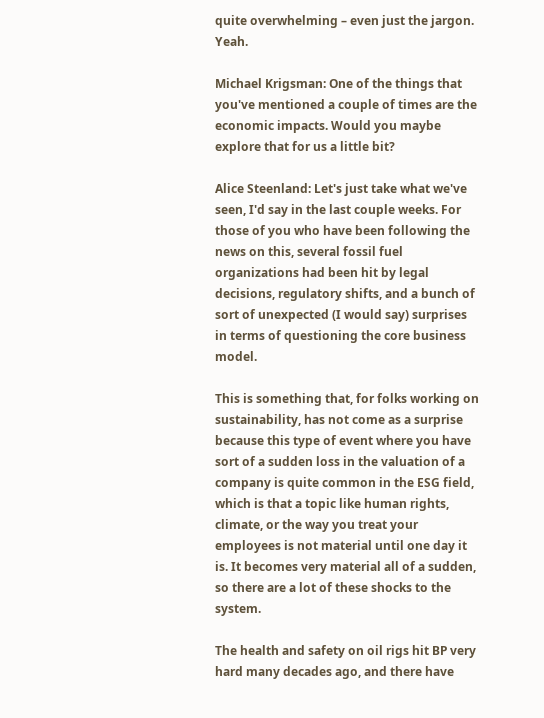quite overwhelming – even just the jargon. Yeah.

Michael Krigsman: One of the things that you've mentioned a couple of times are the economic impacts. Would you maybe explore that for us a little bit?

Alice Steenland: Let's just take what we've seen, I'd say in the last couple weeks. For those of you who have been following the news on this, several fossil fuel organizations had been hit by legal decisions, regulatory shifts, and a bunch of sort of unexpected (I would say) surprises in terms of questioning the core business model.

This is something that, for folks working on sustainability, has not come as a surprise because this type of event where you have sort of a sudden loss in the valuation of a company is quite common in the ESG field, which is that a topic like human rights, climate, or the way you treat your employees is not material until one day it is. It becomes very material all of a sudden, so there are a lot of these shocks to the system.

The health and safety on oil rigs hit BP very hard many decades ago, and there have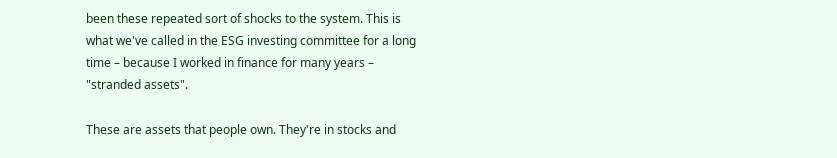been these repeated sort of shocks to the system. This is what we've called in the ESG investing committee for a long time – because I worked in finance for many years – "stranded assets".

These are assets that people own. They're in stocks and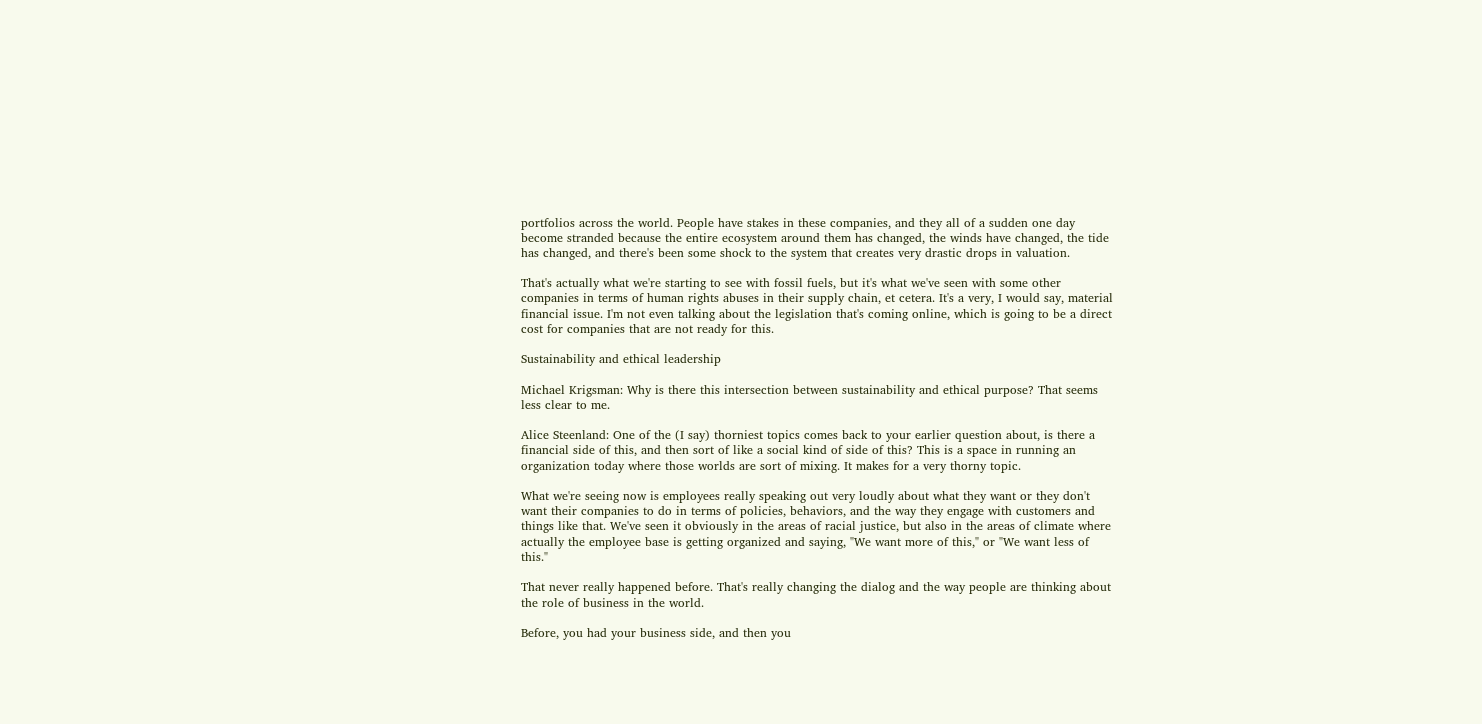portfolios across the world. People have stakes in these companies, and they all of a sudden one day become stranded because the entire ecosystem around them has changed, the winds have changed, the tide has changed, and there's been some shock to the system that creates very drastic drops in valuation.

That's actually what we're starting to see with fossil fuels, but it's what we've seen with some other companies in terms of human rights abuses in their supply chain, et cetera. It's a very, I would say, material financial issue. I'm not even talking about the legislation that's coming online, which is going to be a direct cost for companies that are not ready for this.

Sustainability and ethical leadership

Michael Krigsman: Why is there this intersection between sustainability and ethical purpose? That seems less clear to me.

Alice Steenland: One of the (I say) thorniest topics comes back to your earlier question about, is there a financial side of this, and then sort of like a social kind of side of this? This is a space in running an organization today where those worlds are sort of mixing. It makes for a very thorny topic.

What we're seeing now is employees really speaking out very loudly about what they want or they don't want their companies to do in terms of policies, behaviors, and the way they engage with customers and things like that. We've seen it obviously in the areas of racial justice, but also in the areas of climate where actually the employee base is getting organized and saying, "We want more of this," or "We want less of this."

That never really happened before. That's really changing the dialog and the way people are thinking about the role of business in the world.

Before, you had your business side, and then you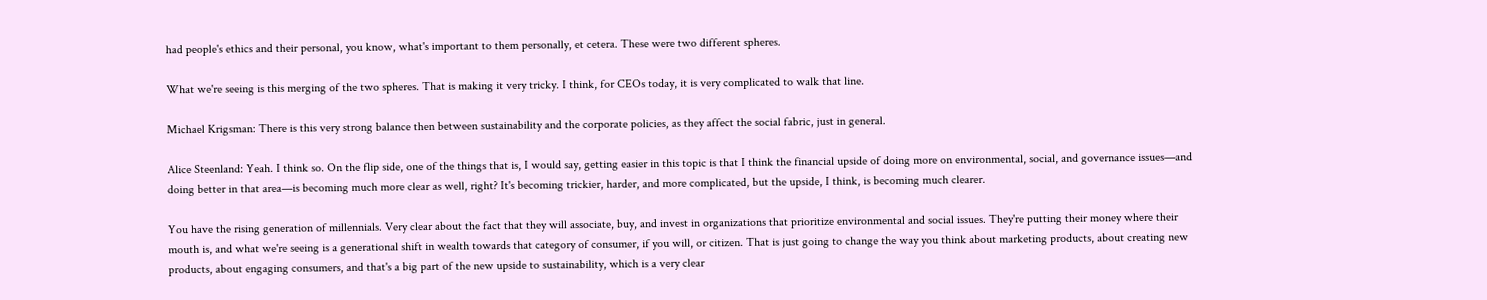had people's ethics and their personal, you know, what's important to them personally, et cetera. These were two different spheres.

What we're seeing is this merging of the two spheres. That is making it very tricky. I think, for CEOs today, it is very complicated to walk that line.

Michael Krigsman: There is this very strong balance then between sustainability and the corporate policies, as they affect the social fabric, just in general.

Alice Steenland: Yeah. I think so. On the flip side, one of the things that is, I would say, getting easier in this topic is that I think the financial upside of doing more on environmental, social, and governance issues—and doing better in that area—is becoming much more clear as well, right? It's becoming trickier, harder, and more complicated, but the upside, I think, is becoming much clearer.

You have the rising generation of millennials. Very clear about the fact that they will associate, buy, and invest in organizations that prioritize environmental and social issues. They're putting their money where their mouth is, and what we're seeing is a generational shift in wealth towards that category of consumer, if you will, or citizen. That is just going to change the way you think about marketing products, about creating new products, about engaging consumers, and that's a big part of the new upside to sustainability, which is a very clear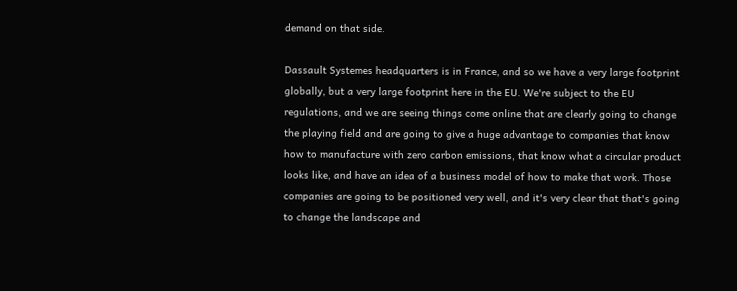demand on that side.

Dassault Systemes headquarters is in France, and so we have a very large footprint globally, but a very large footprint here in the EU. We're subject to the EU regulations, and we are seeing things come online that are clearly going to change the playing field and are going to give a huge advantage to companies that know how to manufacture with zero carbon emissions, that know what a circular product looks like, and have an idea of a business model of how to make that work. Those companies are going to be positioned very well, and it's very clear that that's going to change the landscape and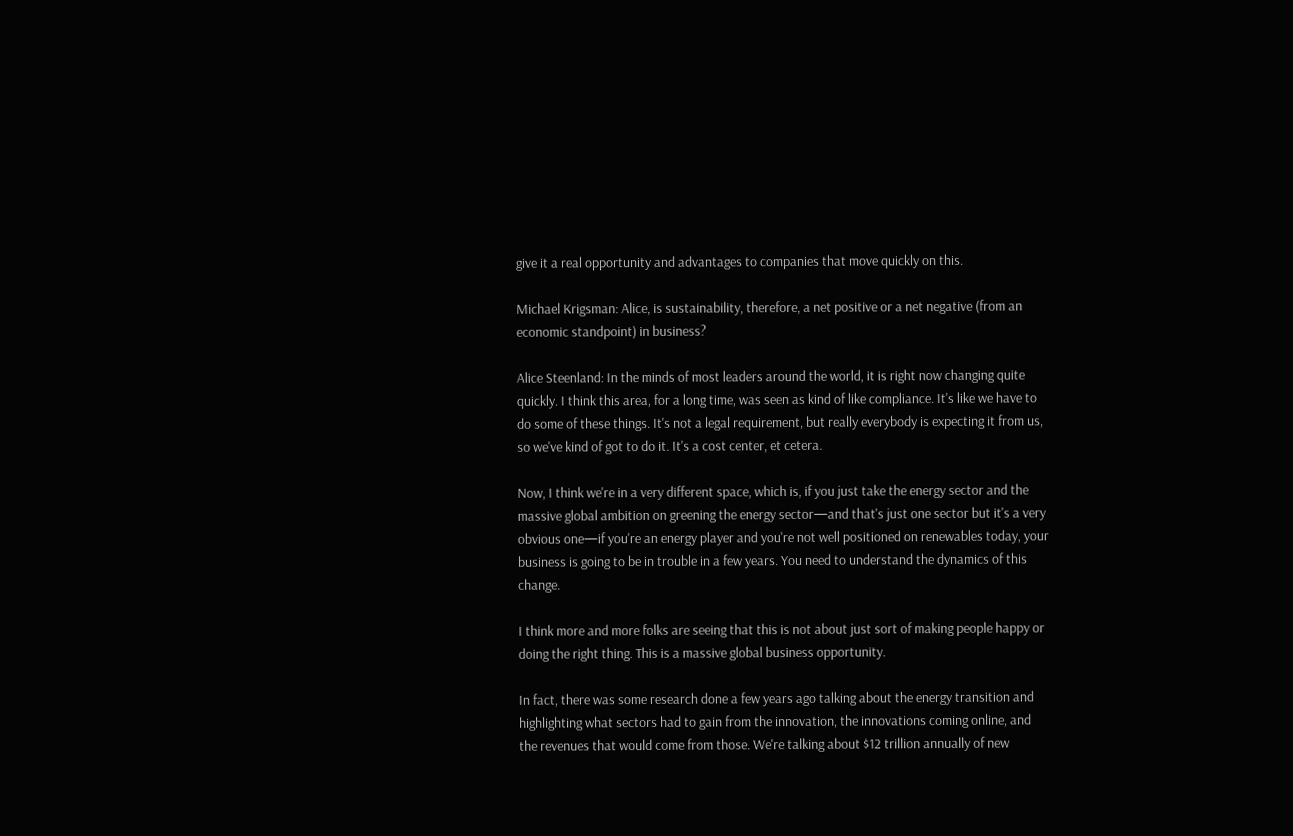give it a real opportunity and advantages to companies that move quickly on this.

Michael Krigsman: Alice, is sustainability, therefore, a net positive or a net negative (from an economic standpoint) in business?

Alice Steenland: In the minds of most leaders around the world, it is right now changing quite quickly. I think this area, for a long time, was seen as kind of like compliance. It's like we have to do some of these things. It's not a legal requirement, but really everybody is expecting it from us, so we've kind of got to do it. It's a cost center, et cetera.

Now, I think we're in a very different space, which is, if you just take the energy sector and the massive global ambition on greening the energy sector—and that's just one sector but it's a very obvious one—if you're an energy player and you're not well positioned on renewables today, your business is going to be in trouble in a few years. You need to understand the dynamics of this change.

I think more and more folks are seeing that this is not about just sort of making people happy or doing the right thing. This is a massive global business opportunity.

In fact, there was some research done a few years ago talking about the energy transition and highlighting what sectors had to gain from the innovation, the innovations coming online, and the revenues that would come from those. We're talking about $12 trillion annually of new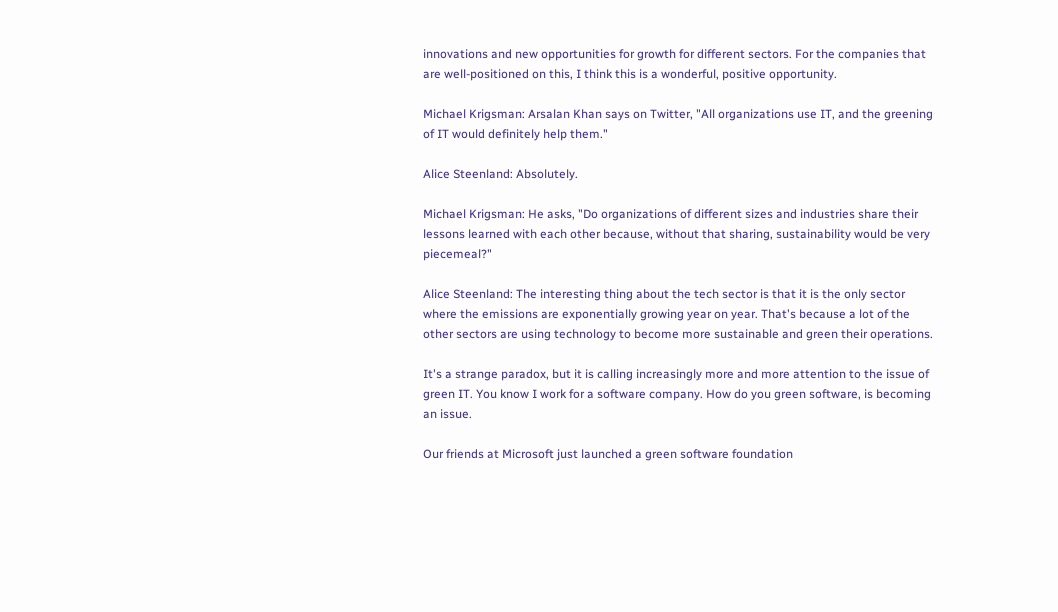innovations and new opportunities for growth for different sectors. For the companies that are well-positioned on this, I think this is a wonderful, positive opportunity.

Michael Krigsman: Arsalan Khan says on Twitter, "All organizations use IT, and the greening of IT would definitely help them."

Alice Steenland: Absolutely.

Michael Krigsman: He asks, "Do organizations of different sizes and industries share their lessons learned with each other because, without that sharing, sustainability would be very piecemeal?"

Alice Steenland: The interesting thing about the tech sector is that it is the only sector where the emissions are exponentially growing year on year. That's because a lot of the other sectors are using technology to become more sustainable and green their operations.

It's a strange paradox, but it is calling increasingly more and more attention to the issue of green IT. You know I work for a software company. How do you green software, is becoming an issue.

Our friends at Microsoft just launched a green software foundation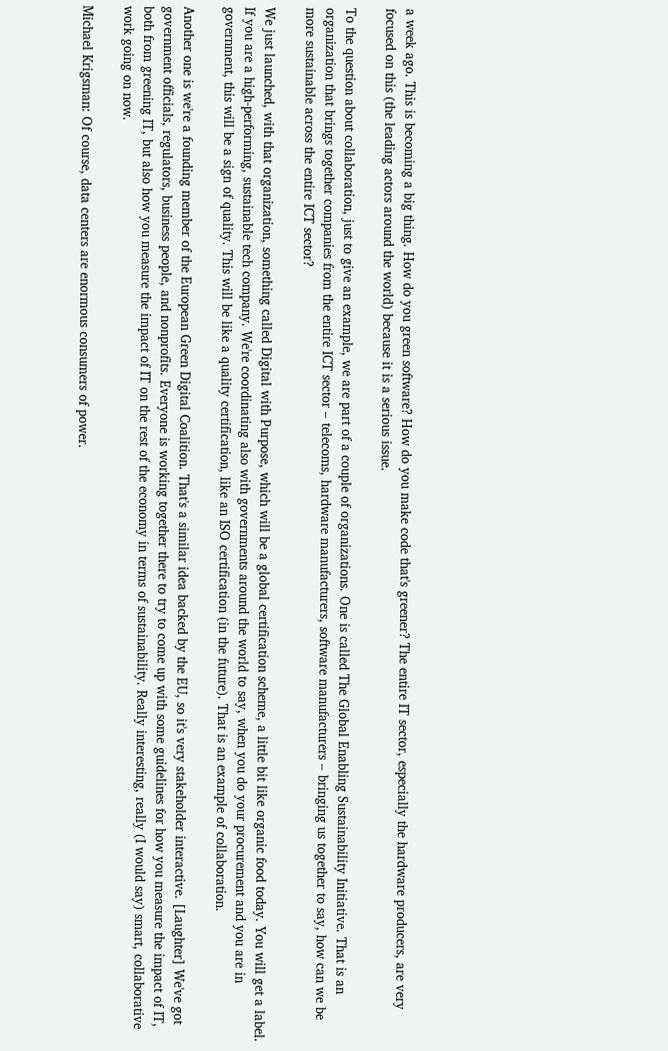a week ago. This is becoming a big thing. How do you green software? How do you make code that's greener? The entire IT sector, especially the hardware producers, are very focused on this (the leading actors around the world) because it is a serious issue.

To the question about collaboration, just to give an example, we are part of a couple of organizations. One is called The Global Enabling Sustainability Initiative. That is an organization that brings together companies from the entire ICT sector – telecoms, hardware manufacturers, software manufacturers – bringing us together to say, how can we be more sustainable across the entire ICT sector?

We just launched, with that organization, something called Digital with Purpose, which will be a global certification scheme, a little bit like organic food today. You will get a label. If you are a high-performing, sustainable tech company. We're coordinating also with governments around the world to say, when you do your procurement and you are in government, this will be a sign of quality. This will be like a quality certification, like an ISO certification (in the future). That is an example of collaboration.

Another one is we're a founding member of the European Green Digital Coalition. That's a similar idea backed by the EU, so it's very stakeholder interactive. [Laughter] We've got government officials, regulators, business people, and nonprofits. Everyone is working together there to try to come up with some guidelines for how you measure the impact of IT, both from greening IT, but also how you measure the impact of IT on the rest of the economy in terms of sustainability. Really interesting, really (I would say) smart, collaborative work going on now.

Michael Krigsman: Of course, data centers are enormous consumers of power.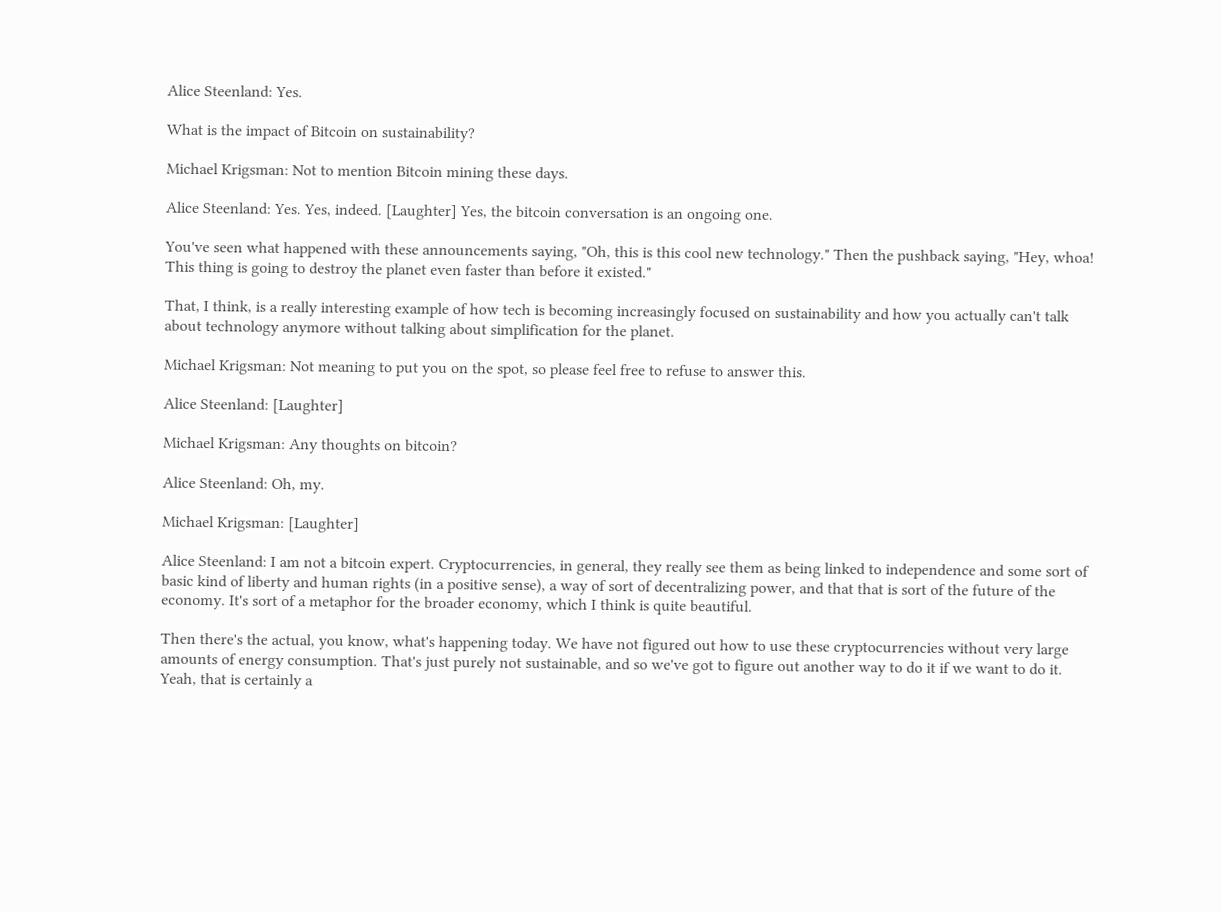Alice Steenland: Yes.

What is the impact of Bitcoin on sustainability?

Michael Krigsman: Not to mention Bitcoin mining these days.

Alice Steenland: Yes. Yes, indeed. [Laughter] Yes, the bitcoin conversation is an ongoing one.

You've seen what happened with these announcements saying, "Oh, this is this cool new technology." Then the pushback saying, "Hey, whoa! This thing is going to destroy the planet even faster than before it existed."

That, I think, is a really interesting example of how tech is becoming increasingly focused on sustainability and how you actually can't talk about technology anymore without talking about simplification for the planet.

Michael Krigsman: Not meaning to put you on the spot, so please feel free to refuse to answer this.

Alice Steenland: [Laughter]

Michael Krigsman: Any thoughts on bitcoin?

Alice Steenland: Oh, my.

Michael Krigsman: [Laughter]

Alice Steenland: I am not a bitcoin expert. Cryptocurrencies, in general, they really see them as being linked to independence and some sort of basic kind of liberty and human rights (in a positive sense), a way of sort of decentralizing power, and that that is sort of the future of the economy. It's sort of a metaphor for the broader economy, which I think is quite beautiful.

Then there's the actual, you know, what's happening today. We have not figured out how to use these cryptocurrencies without very large amounts of energy consumption. That's just purely not sustainable, and so we've got to figure out another way to do it if we want to do it. Yeah, that is certainly a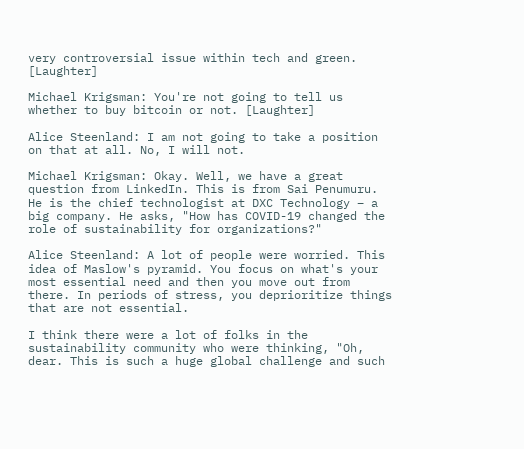very controversial issue within tech and green. [Laughter]

Michael Krigsman: You're not going to tell us whether to buy bitcoin or not. [Laughter]

Alice Steenland: I am not going to take a position on that at all. No, I will not.

Michael Krigsman: Okay. Well, we have a great question from LinkedIn. This is from Sai Penumuru. He is the chief technologist at DXC Technology – a big company. He asks, "How has COVID-19 changed the role of sustainability for organizations?"

Alice Steenland: A lot of people were worried. This idea of Maslow's pyramid. You focus on what's your most essential need and then you move out from there. In periods of stress, you deprioritize things that are not essential.

I think there were a lot of folks in the sustainability community who were thinking, "Oh, dear. This is such a huge global challenge and such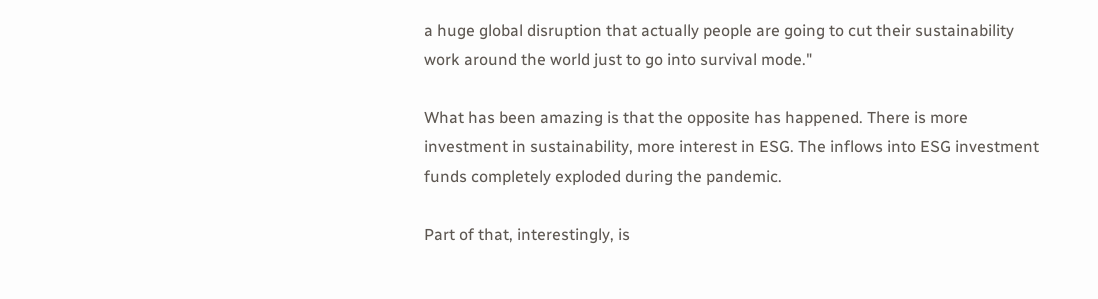a huge global disruption that actually people are going to cut their sustainability work around the world just to go into survival mode."

What has been amazing is that the opposite has happened. There is more investment in sustainability, more interest in ESG. The inflows into ESG investment funds completely exploded during the pandemic.

Part of that, interestingly, is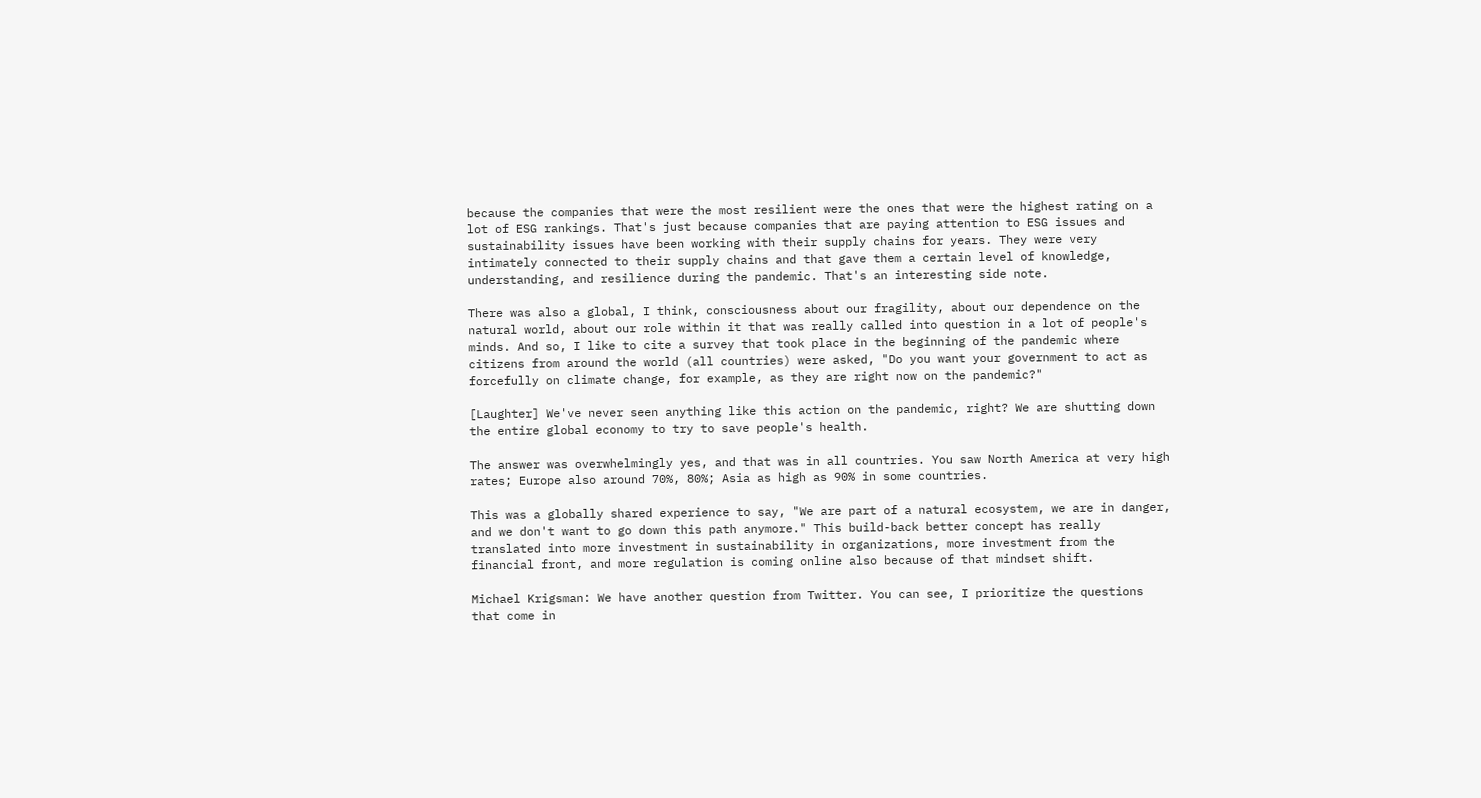because the companies that were the most resilient were the ones that were the highest rating on a lot of ESG rankings. That's just because companies that are paying attention to ESG issues and sustainability issues have been working with their supply chains for years. They were very intimately connected to their supply chains and that gave them a certain level of knowledge, understanding, and resilience during the pandemic. That's an interesting side note.

There was also a global, I think, consciousness about our fragility, about our dependence on the natural world, about our role within it that was really called into question in a lot of people's minds. And so, I like to cite a survey that took place in the beginning of the pandemic where citizens from around the world (all countries) were asked, "Do you want your government to act as forcefully on climate change, for example, as they are right now on the pandemic?"

[Laughter] We've never seen anything like this action on the pandemic, right? We are shutting down the entire global economy to try to save people's health.

The answer was overwhelmingly yes, and that was in all countries. You saw North America at very high rates; Europe also around 70%, 80%; Asia as high as 90% in some countries.

This was a globally shared experience to say, "We are part of a natural ecosystem, we are in danger, and we don't want to go down this path anymore." This build-back better concept has really translated into more investment in sustainability in organizations, more investment from the financial front, and more regulation is coming online also because of that mindset shift.

Michael Krigsman: We have another question from Twitter. You can see, I prioritize the questions that come in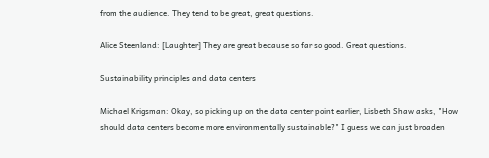from the audience. They tend to be great, great questions.

Alice Steenland: [Laughter] They are great because so far so good. Great questions.

Sustainability principles and data centers

Michael Krigsman: Okay, so picking up on the data center point earlier, Lisbeth Shaw asks, "How should data centers become more environmentally sustainable?" I guess we can just broaden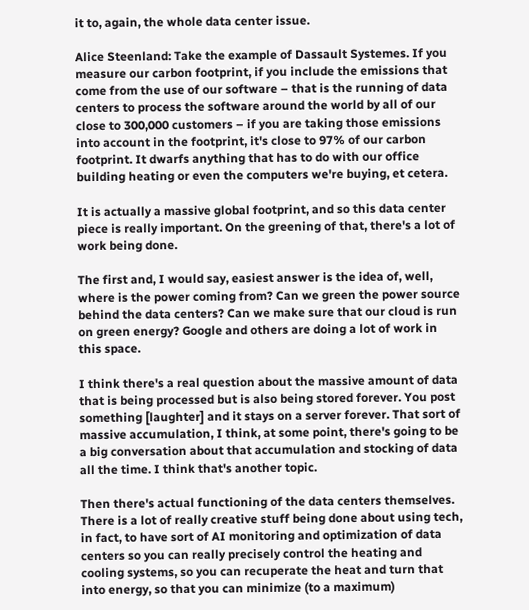it to, again, the whole data center issue.

Alice Steenland: Take the example of Dassault Systemes. If you measure our carbon footprint, if you include the emissions that come from the use of our software – that is the running of data centers to process the software around the world by all of our close to 300,000 customers – if you are taking those emissions into account in the footprint, it's close to 97% of our carbon footprint. It dwarfs anything that has to do with our office building heating or even the computers we're buying, et cetera.

It is actually a massive global footprint, and so this data center piece is really important. On the greening of that, there's a lot of work being done.

The first and, I would say, easiest answer is the idea of, well, where is the power coming from? Can we green the power source behind the data centers? Can we make sure that our cloud is run on green energy? Google and others are doing a lot of work in this space.

I think there's a real question about the massive amount of data that is being processed but is also being stored forever. You post something [laughter] and it stays on a server forever. That sort of massive accumulation, I think, at some point, there's going to be a big conversation about that accumulation and stocking of data all the time. I think that's another topic.

Then there's actual functioning of the data centers themselves. There is a lot of really creative stuff being done about using tech, in fact, to have sort of AI monitoring and optimization of data centers so you can really precisely control the heating and cooling systems, so you can recuperate the heat and turn that into energy, so that you can minimize (to a maximum)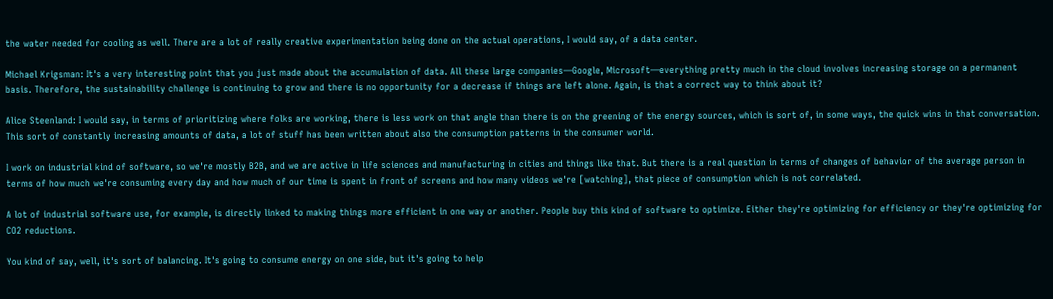the water needed for cooling as well. There are a lot of really creative experimentation being done on the actual operations, I would say, of a data center.

Michael Krigsman: It's a very interesting point that you just made about the accumulation of data. All these large companies—Google, Microsoft—everything pretty much in the cloud involves increasing storage on a permanent basis. Therefore, the sustainability challenge is continuing to grow and there is no opportunity for a decrease if things are left alone. Again, is that a correct way to think about it?

Alice Steenland: I would say, in terms of prioritizing where folks are working, there is less work on that angle than there is on the greening of the energy sources, which is sort of, in some ways, the quick wins in that conversation. This sort of constantly increasing amounts of data, a lot of stuff has been written about also the consumption patterns in the consumer world.

I work on industrial kind of software, so we're mostly B2B, and we are active in life sciences and manufacturing in cities and things like that. But there is a real question in terms of changes of behavior of the average person in terms of how much we're consuming every day and how much of our time is spent in front of screens and how many videos we're [watching], that piece of consumption which is not correlated.

A lot of industrial software use, for example, is directly linked to making things more efficient in one way or another. People buy this kind of software to optimize. Either they're optimizing for efficiency or they're optimizing for CO2 reductions.

You kind of say, well, it's sort of balancing. It's going to consume energy on one side, but it's going to help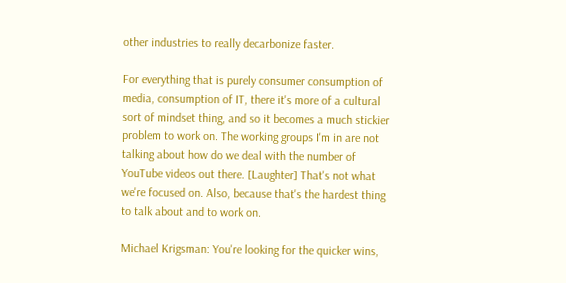other industries to really decarbonize faster.

For everything that is purely consumer consumption of media, consumption of IT, there it's more of a cultural sort of mindset thing, and so it becomes a much stickier problem to work on. The working groups I'm in are not talking about how do we deal with the number of YouTube videos out there. [Laughter] That's not what we're focused on. Also, because that's the hardest thing to talk about and to work on.

Michael Krigsman: You're looking for the quicker wins,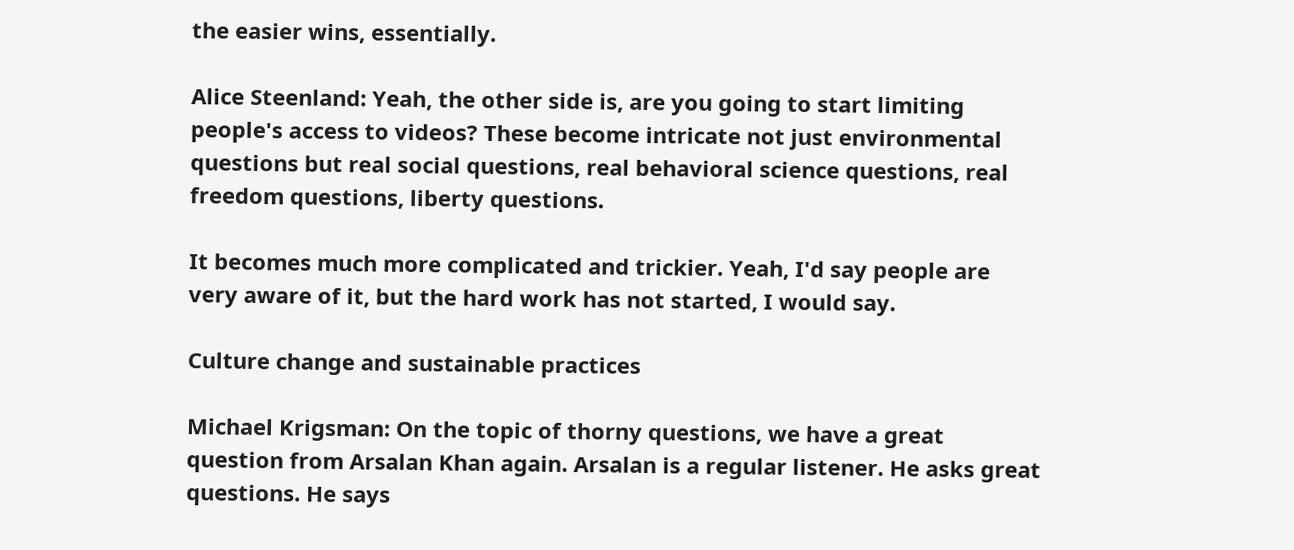the easier wins, essentially.

Alice Steenland: Yeah, the other side is, are you going to start limiting people's access to videos? These become intricate not just environmental questions but real social questions, real behavioral science questions, real freedom questions, liberty questions.

It becomes much more complicated and trickier. Yeah, I'd say people are very aware of it, but the hard work has not started, I would say.

Culture change and sustainable practices

Michael Krigsman: On the topic of thorny questions, we have a great question from Arsalan Khan again. Arsalan is a regular listener. He asks great questions. He says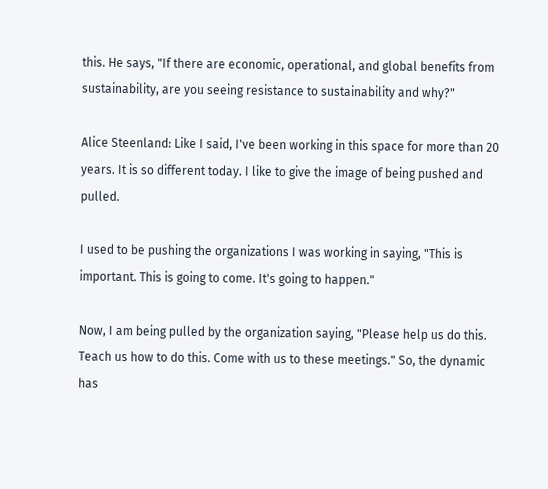this. He says, "If there are economic, operational, and global benefits from sustainability, are you seeing resistance to sustainability and why?"

Alice Steenland: Like I said, I've been working in this space for more than 20 years. It is so different today. I like to give the image of being pushed and pulled.

I used to be pushing the organizations I was working in saying, "This is important. This is going to come. It's going to happen."

Now, I am being pulled by the organization saying, "Please help us do this. Teach us how to do this. Come with us to these meetings." So, the dynamic has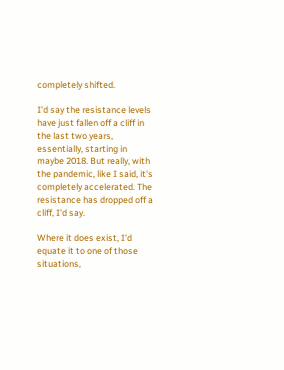completely shifted.

I'd say the resistance levels have just fallen off a cliff in the last two years, essentially, starting in maybe 2018. But really, with the pandemic, like I said, it's completely accelerated. The resistance has dropped off a cliff, I'd say.

Where it does exist, I'd equate it to one of those situations,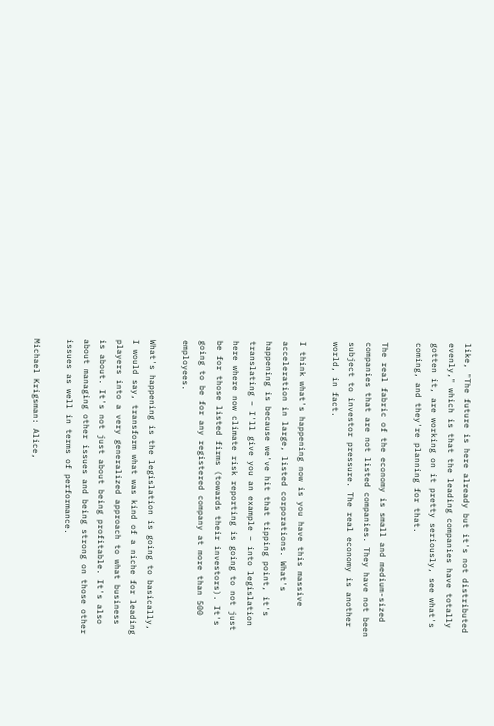like, "The future is here already but it's not distributed evenly," which is that the leading companies have totally gotten it, are working on it pretty seriously, see what's coming, and they're planning for that.

The real fabric of the economy is small and medium-sized companies that are not listed companies. They have not been subject to investor pressure. The real economy is another world, in fact.

I think what's happening now is you have this massive acceleration in large, listed corporations. What's happening is because we've hit that tipping point, it's translating – I'll give you an example – into legislation here where now climate risk reporting is going to not just be for those listed firms (towards their investors). It's going to be for any registered company at more than 500 employees.

What's happening is the legislation is going to basically, I would say, transform what was kind of a niche for leading players into a very generalized approach to what business is about. It's not just about being profitable. It's also about managing other issues and being strong on those other issues as well in terms of performance.

Michael Krigsman: Alice,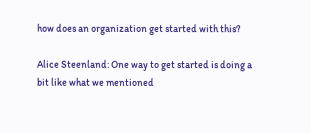how does an organization get started with this?

Alice Steenland: One way to get started is doing a bit like what we mentioned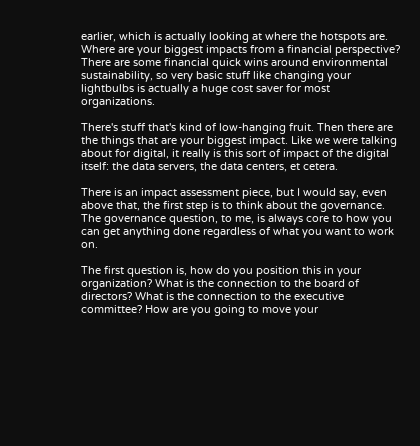earlier, which is actually looking at where the hotspots are. Where are your biggest impacts from a financial perspective? There are some financial quick wins around environmental sustainability, so very basic stuff like changing your lightbulbs is actually a huge cost saver for most organizations.

There's stuff that's kind of low-hanging fruit. Then there are the things that are your biggest impact. Like we were talking about for digital, it really is this sort of impact of the digital itself: the data servers, the data centers, et cetera.

There is an impact assessment piece, but I would say, even above that, the first step is to think about the governance. The governance question, to me, is always core to how you can get anything done regardless of what you want to work on.

The first question is, how do you position this in your organization? What is the connection to the board of directors? What is the connection to the executive committee? How are you going to move your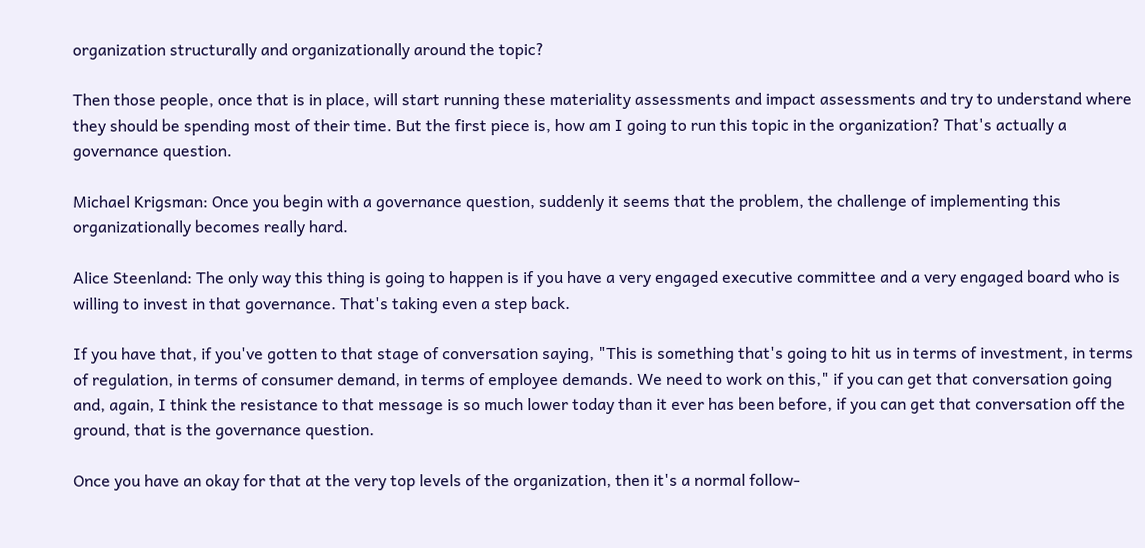organization structurally and organizationally around the topic?

Then those people, once that is in place, will start running these materiality assessments and impact assessments and try to understand where they should be spending most of their time. But the first piece is, how am I going to run this topic in the organization? That's actually a governance question.

Michael Krigsman: Once you begin with a governance question, suddenly it seems that the problem, the challenge of implementing this organizationally becomes really hard.

Alice Steenland: The only way this thing is going to happen is if you have a very engaged executive committee and a very engaged board who is willing to invest in that governance. That's taking even a step back.

If you have that, if you've gotten to that stage of conversation saying, "This is something that's going to hit us in terms of investment, in terms of regulation, in terms of consumer demand, in terms of employee demands. We need to work on this," if you can get that conversation going and, again, I think the resistance to that message is so much lower today than it ever has been before, if you can get that conversation off the ground, that is the governance question.

Once you have an okay for that at the very top levels of the organization, then it's a normal follow-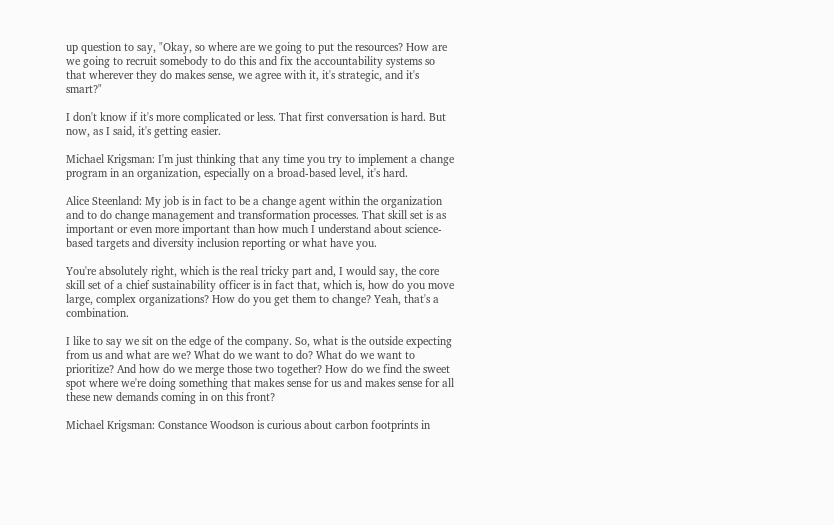up question to say, "Okay, so where are we going to put the resources? How are we going to recruit somebody to do this and fix the accountability systems so that wherever they do makes sense, we agree with it, it's strategic, and it's smart?"

I don't know if it's more complicated or less. That first conversation is hard. But now, as I said, it's getting easier.

Michael Krigsman: I'm just thinking that any time you try to implement a change program in an organization, especially on a broad-based level, it's hard.

Alice Steenland: My job is in fact to be a change agent within the organization and to do change management and transformation processes. That skill set is as important or even more important than how much I understand about science-based targets and diversity inclusion reporting or what have you.

You're absolutely right, which is the real tricky part and, I would say, the core skill set of a chief sustainability officer is in fact that, which is, how do you move large, complex organizations? How do you get them to change? Yeah, that's a combination.

I like to say we sit on the edge of the company. So, what is the outside expecting from us and what are we? What do we want to do? What do we want to prioritize? And how do we merge those two together? How do we find the sweet spot where we're doing something that makes sense for us and makes sense for all these new demands coming in on this front?

Michael Krigsman: Constance Woodson is curious about carbon footprints in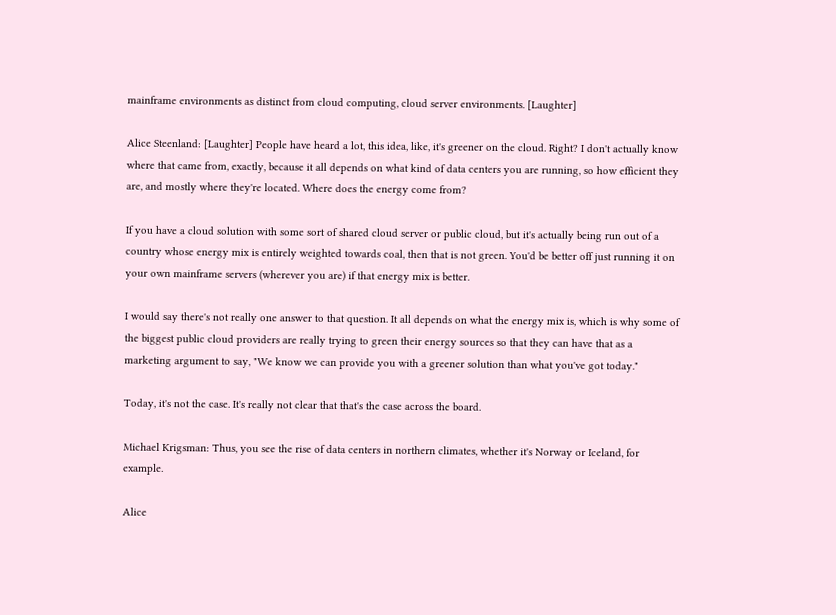mainframe environments as distinct from cloud computing, cloud server environments. [Laughter]

Alice Steenland: [Laughter] People have heard a lot, this idea, like, it's greener on the cloud. Right? I don't actually know where that came from, exactly, because it all depends on what kind of data centers you are running, so how efficient they are, and mostly where they're located. Where does the energy come from?

If you have a cloud solution with some sort of shared cloud server or public cloud, but it's actually being run out of a country whose energy mix is entirely weighted towards coal, then that is not green. You'd be better off just running it on your own mainframe servers (wherever you are) if that energy mix is better.

I would say there's not really one answer to that question. It all depends on what the energy mix is, which is why some of the biggest public cloud providers are really trying to green their energy sources so that they can have that as a marketing argument to say, "We know we can provide you with a greener solution than what you've got today."

Today, it's not the case. It's really not clear that that's the case across the board.

Michael Krigsman: Thus, you see the rise of data centers in northern climates, whether it's Norway or Iceland, for example.

Alice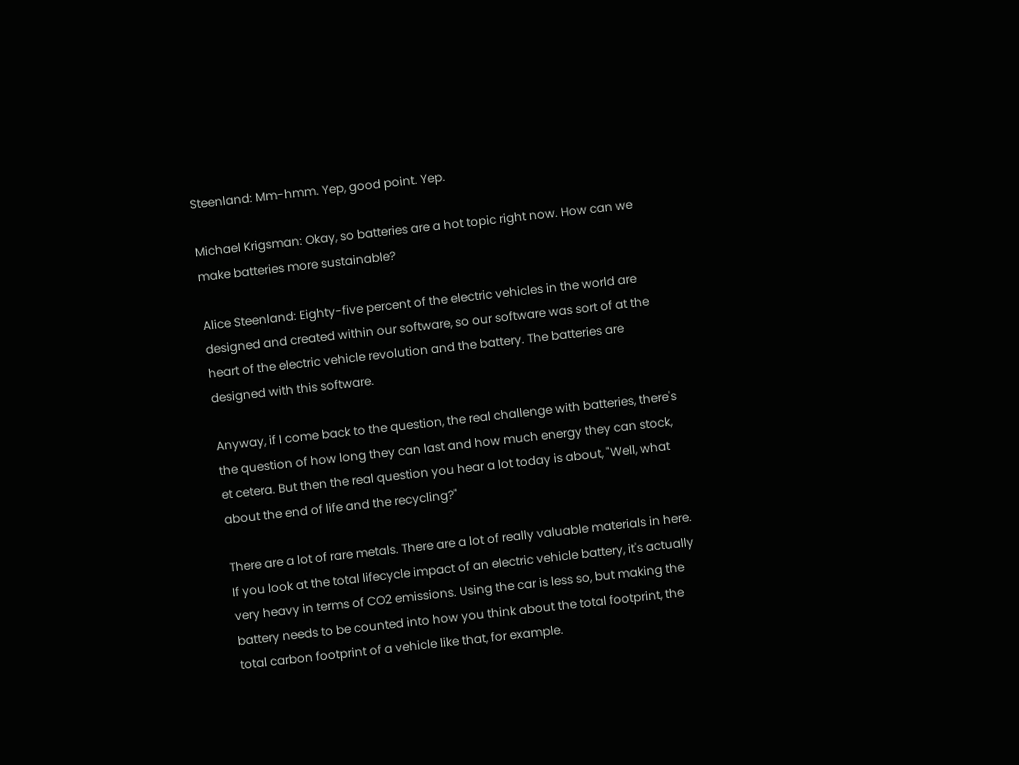Steenland: Mm-hmm. Yep, good point. Yep.

Michael Krigsman: Okay, so batteries are a hot topic right now. How can we make batteries more sustainable?

Alice Steenland: Eighty-five percent of the electric vehicles in the world are designed and created within our software, so our software was sort of at the heart of the electric vehicle revolution and the battery. The batteries are designed with this software.

Anyway, if I come back to the question, the real challenge with batteries, there's the question of how long they can last and how much energy they can stock, et cetera. But then the real question you hear a lot today is about, "Well, what about the end of life and the recycling?"

There are a lot of rare metals. There are a lot of really valuable materials in here. If you look at the total lifecycle impact of an electric vehicle battery, it's actually very heavy in terms of CO2 emissions. Using the car is less so, but making the battery needs to be counted into how you think about the total footprint, the total carbon footprint of a vehicle like that, for example.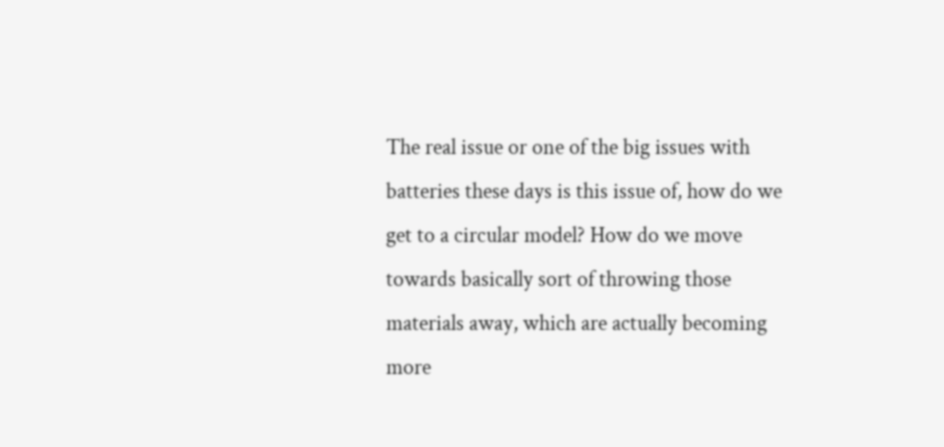The real issue or one of the big issues with batteries these days is this issue of, how do we get to a circular model? How do we move towards basically sort of throwing those materials away, which are actually becoming more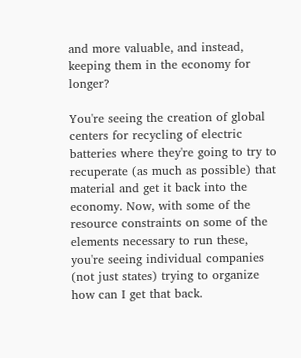and more valuable, and instead, keeping them in the economy for longer?

You're seeing the creation of global centers for recycling of electric batteries where they're going to try to recuperate (as much as possible) that material and get it back into the economy. Now, with some of the resource constraints on some of the elements necessary to run these, you're seeing individual companies (not just states) trying to organize how can I get that back.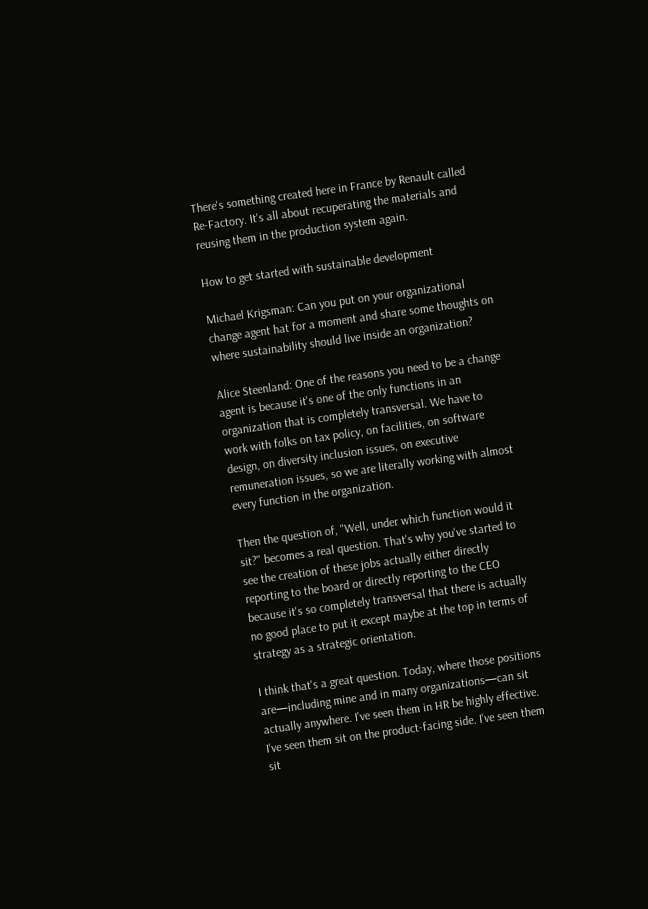There's something created here in France by Renault called Re-Factory. It's all about recuperating the materials and reusing them in the production system again.

How to get started with sustainable development

Michael Krigsman: Can you put on your organizational change agent hat for a moment and share some thoughts on where sustainability should live inside an organization?

Alice Steenland: One of the reasons you need to be a change agent is because it's one of the only functions in an organization that is completely transversal. We have to work with folks on tax policy, on facilities, on software design, on diversity inclusion issues, on executive remuneration issues, so we are literally working with almost every function in the organization.

Then the question of, "Well, under which function would it sit?" becomes a real question. That's why you've started to see the creation of these jobs actually either directly reporting to the board or directly reporting to the CEO because it's so completely transversal that there is actually no good place to put it except maybe at the top in terms of strategy as a strategic orientation.

I think that's a great question. Today, where those positions are—including mine and in many organizations—can sit actually anywhere. I've seen them in HR be highly effective. I've seen them sit on the product-facing side. I've seen them sit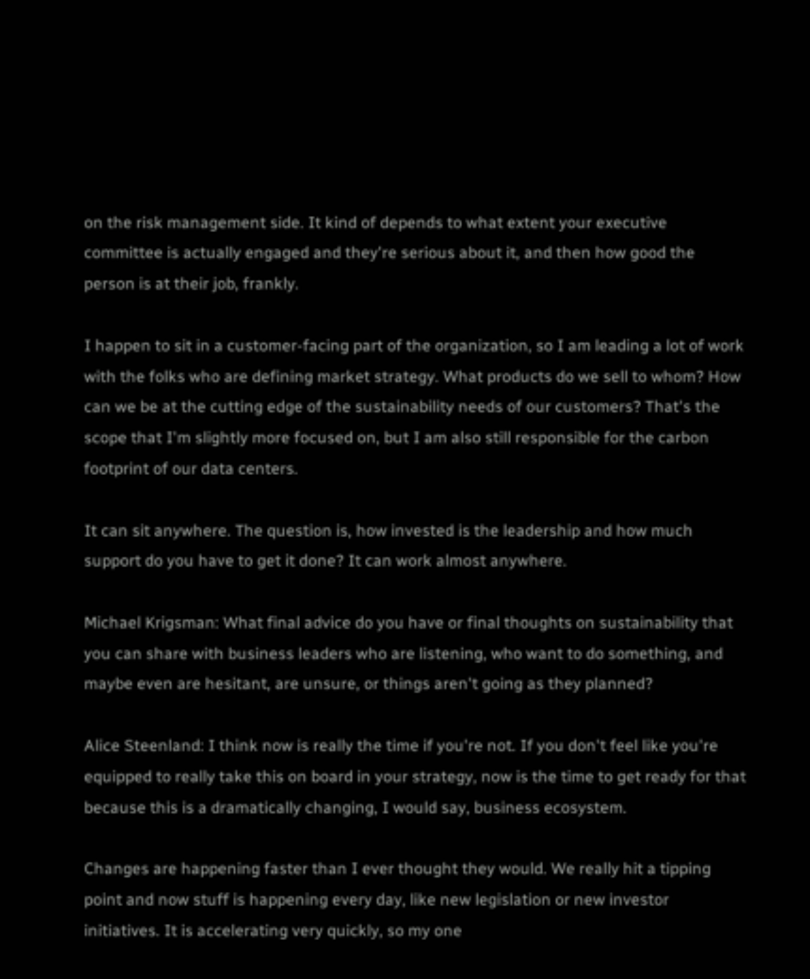on the risk management side. It kind of depends to what extent your executive committee is actually engaged and they're serious about it, and then how good the person is at their job, frankly.

I happen to sit in a customer-facing part of the organization, so I am leading a lot of work with the folks who are defining market strategy. What products do we sell to whom? How can we be at the cutting edge of the sustainability needs of our customers? That's the scope that I'm slightly more focused on, but I am also still responsible for the carbon footprint of our data centers.

It can sit anywhere. The question is, how invested is the leadership and how much support do you have to get it done? It can work almost anywhere.

Michael Krigsman: What final advice do you have or final thoughts on sustainability that you can share with business leaders who are listening, who want to do something, and maybe even are hesitant, are unsure, or things aren't going as they planned?

Alice Steenland: I think now is really the time if you're not. If you don't feel like you're equipped to really take this on board in your strategy, now is the time to get ready for that because this is a dramatically changing, I would say, business ecosystem.

Changes are happening faster than I ever thought they would. We really hit a tipping point and now stuff is happening every day, like new legislation or new investor initiatives. It is accelerating very quickly, so my one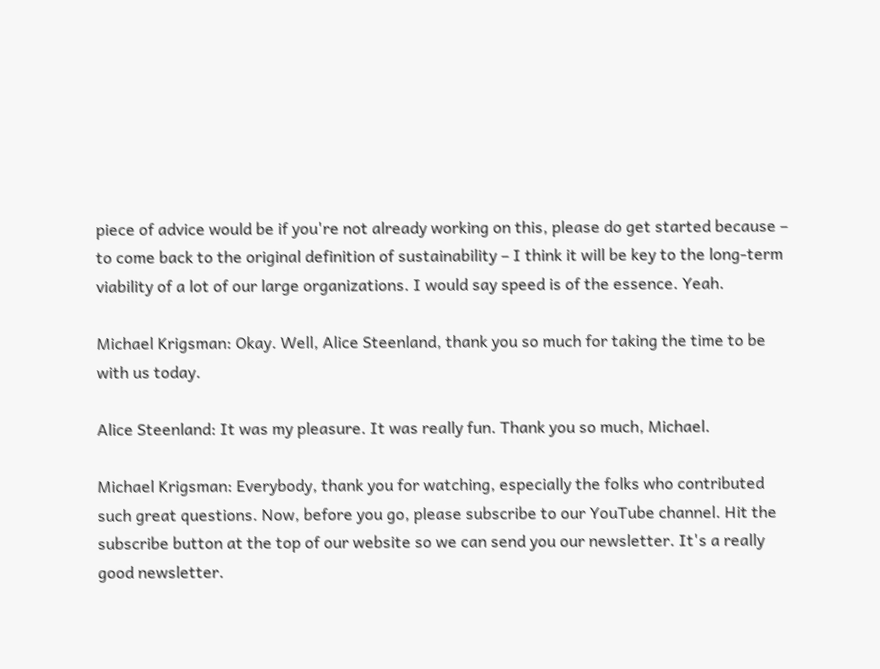piece of advice would be if you're not already working on this, please do get started because – to come back to the original definition of sustainability – I think it will be key to the long-term viability of a lot of our large organizations. I would say speed is of the essence. Yeah.

Michael Krigsman: Okay. Well, Alice Steenland, thank you so much for taking the time to be with us today.

Alice Steenland: It was my pleasure. It was really fun. Thank you so much, Michael.

Michael Krigsman: Everybody, thank you for watching, especially the folks who contributed such great questions. Now, before you go, please subscribe to our YouTube channel. Hit the subscribe button at the top of our website so we can send you our newsletter. It's a really good newsletter.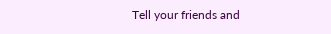Tell your friends and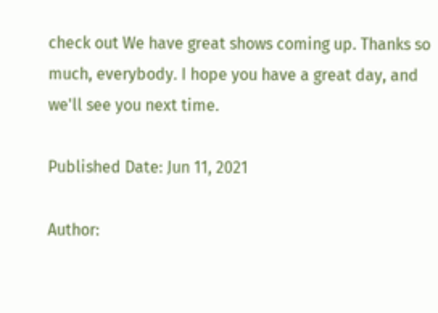check out We have great shows coming up. Thanks so much, everybody. I hope you have a great day, and we'll see you next time.

Published Date: Jun 11, 2021

Author: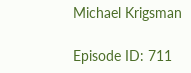Michael Krigsman

Episode ID: 711